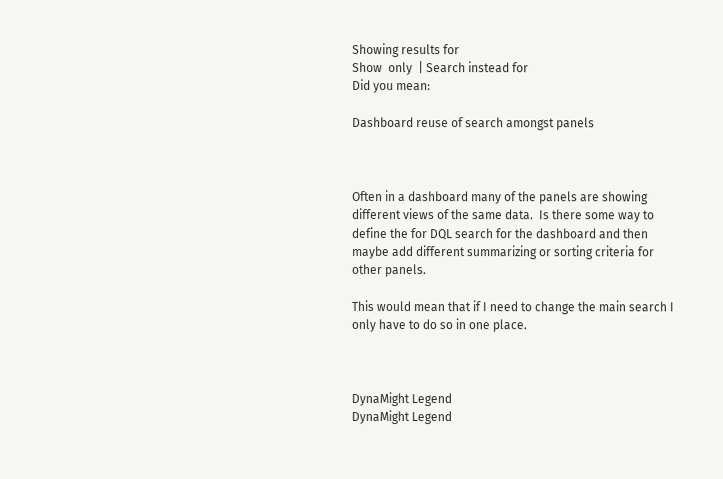Showing results for
Show  only  | Search instead for
Did you mean:

Dashboard reuse of search amongst panels



Often in a dashboard many of the panels are showing different views of the same data.  Is there some way to define the for DQL search for the dashboard and then maybe add different summarizing or sorting criteria for other panels.

This would mean that if I need to change the main search I only have to do so in one place.



DynaMight Legend
DynaMight Legend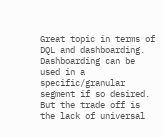Great topic in terms of DQL and dashboarding. Dashboarding can be used in a specific/granular segment if so desired. But the trade off is the lack of universal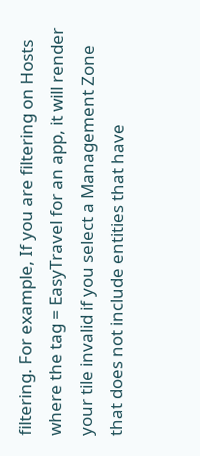filtering. For example, If you are filtering on Hosts where the tag = EasyTravel for an app, it will render your tile invalid if you select a Management Zone that does not include entities that have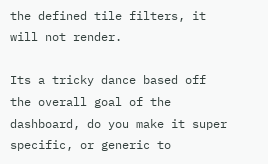the defined tile filters, it will not render.

Its a tricky dance based off the overall goal of the dashboard, do you make it super specific, or generic to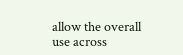allow the overall use across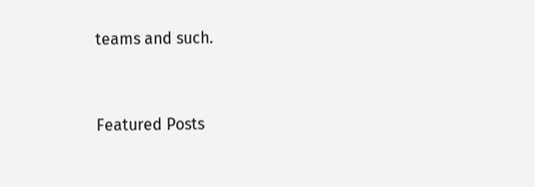teams and such.


Featured Posts